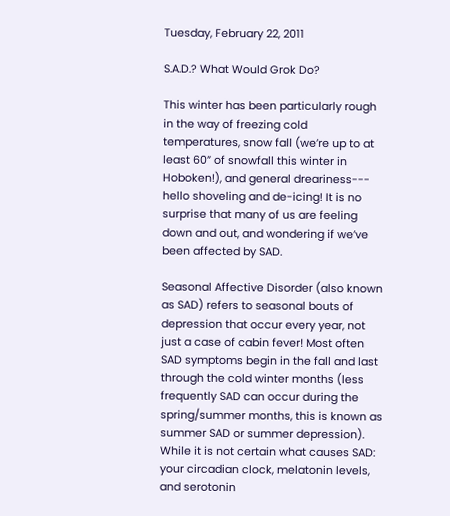Tuesday, February 22, 2011

S.A.D.? What Would Grok Do?

This winter has been particularly rough in the way of freezing cold temperatures, snow fall (we’re up to at least 60” of snowfall this winter in Hoboken!), and general dreariness--- hello shoveling and de-icing! It is no surprise that many of us are feeling down and out, and wondering if we’ve been affected by SAD.

Seasonal Affective Disorder (also known as SAD) refers to seasonal bouts of depression that occur every year, not just a case of cabin fever! Most often SAD symptoms begin in the fall and last through the cold winter months (less frequently SAD can occur during the spring/summer months, this is known as summer SAD or summer depression). While it is not certain what causes SAD: your circadian clock, melatonin levels, and serotonin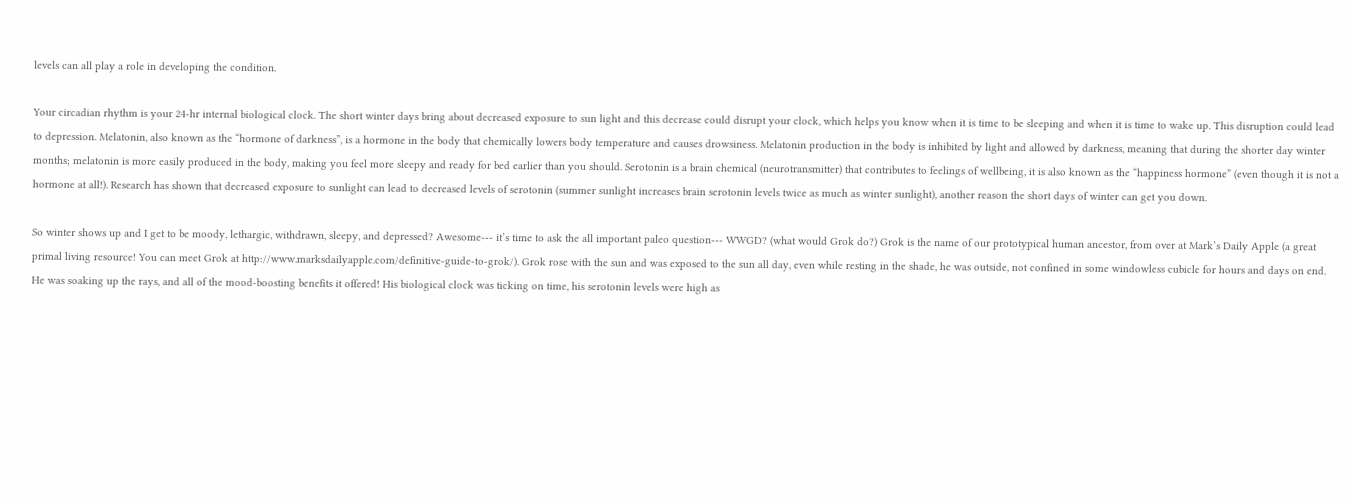levels can all play a role in developing the condition.

Your circadian rhythm is your 24-hr internal biological clock. The short winter days bring about decreased exposure to sun light and this decrease could disrupt your clock, which helps you know when it is time to be sleeping and when it is time to wake up. This disruption could lead to depression. Melatonin, also known as the “hormone of darkness”, is a hormone in the body that chemically lowers body temperature and causes drowsiness. Melatonin production in the body is inhibited by light and allowed by darkness, meaning that during the shorter day winter months; melatonin is more easily produced in the body, making you feel more sleepy and ready for bed earlier than you should. Serotonin is a brain chemical (neurotransmitter) that contributes to feelings of wellbeing, it is also known as the “happiness hormone” (even though it is not a hormone at all!). Research has shown that decreased exposure to sunlight can lead to decreased levels of serotonin (summer sunlight increases brain serotonin levels twice as much as winter sunlight), another reason the short days of winter can get you down.

So winter shows up and I get to be moody, lethargic, withdrawn, sleepy, and depressed? Awesome--- it’s time to ask the all important paleo question--- WWGD? (what would Grok do?) Grok is the name of our prototypical human ancestor, from over at Mark’s Daily Apple (a great primal living resource! You can meet Grok at http://www.marksdailyapple.com/definitive-guide-to-grok/). Grok rose with the sun and was exposed to the sun all day, even while resting in the shade, he was outside, not confined in some windowless cubicle for hours and days on end. He was soaking up the rays, and all of the mood-boosting benefits it offered! His biological clock was ticking on time, his serotonin levels were high as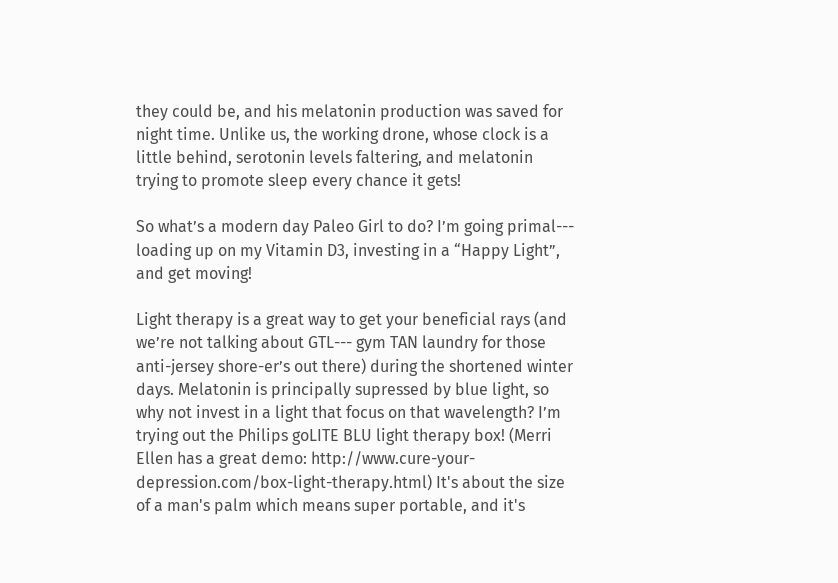they could be, and his melatonin production was saved for night time. Unlike us, the working drone, whose clock is a little behind, serotonin levels faltering, and melatonin trying to promote sleep every chance it gets!

So what’s a modern day Paleo Girl to do? I’m going primal--- loading up on my Vitamin D3, investing in a “Happy Light”, and get moving!

Light therapy is a great way to get your beneficial rays (and we’re not talking about GTL--- gym TAN laundry for those anti-jersey shore-er’s out there) during the shortened winter days. Melatonin is principally supressed by blue light, so why not invest in a light that focus on that wavelength? I’m trying out the Philips goLITE BLU light therapy box! (Merri Ellen has a great demo: http://www.cure-your-depression.com/box-light-therapy.html) It's about the size of a man's palm which means super portable, and it's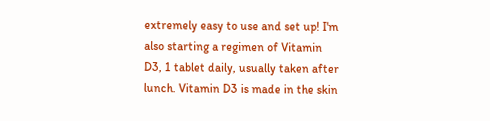extremely easy to use and set up! I'm also starting a regimen of Vitamin D3, 1 tablet daily, usually taken after lunch. Vitamin D3 is made in the skin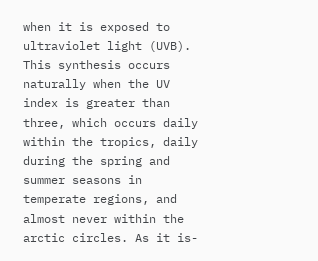when it is exposed to ultraviolet light (UVB). This synthesis occurs naturally when the UV index is greater than three, which occurs daily within the tropics, daily during the spring and summer seasons in temperate regions, and almost never within the arctic circles. As it is-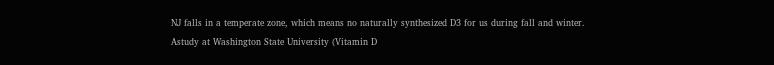NJ falls in a temperate zone, which means no naturally synthesized D3 for us during fall and winter. Astudy at Washington State University (Vitamin D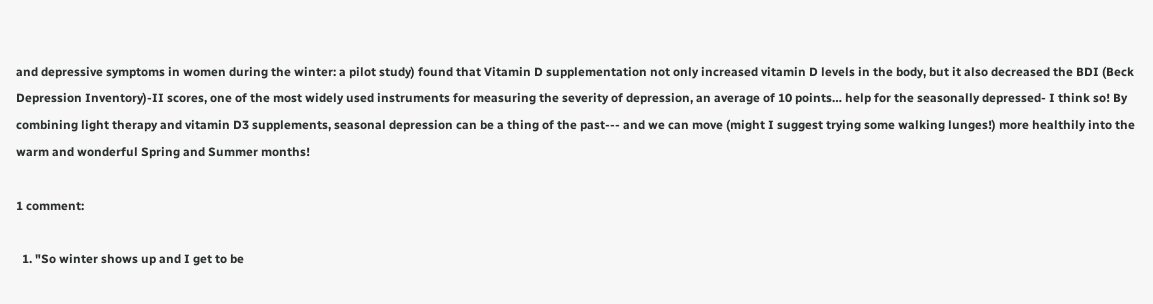and depressive symptoms in women during the winter: a pilot study) found that Vitamin D supplementation not only increased vitamin D levels in the body, but it also decreased the BDI (Beck Depression Inventory)-II scores, one of the most widely used instruments for measuring the severity of depression, an average of 10 points… help for the seasonally depressed- I think so! By combining light therapy and vitamin D3 supplements, seasonal depression can be a thing of the past--- and we can move (might I suggest trying some walking lunges!) more healthily into the warm and wonderful Spring and Summer months!

1 comment:

  1. "So winter shows up and I get to be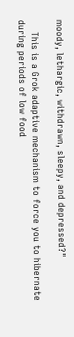moody, lethargic, withdrawn, sleepy, and depressed?"

    This is a Grok adaptive mechanism to force you to hibernate during periods of low food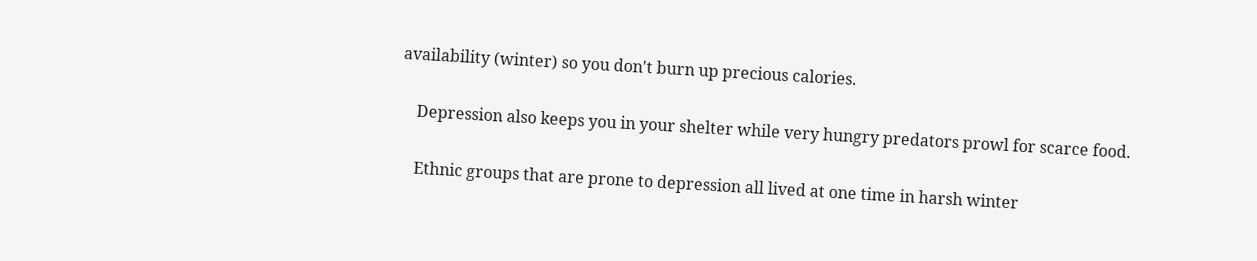availability (winter) so you don't burn up precious calories.

    Depression also keeps you in your shelter while very hungry predators prowl for scarce food.

    Ethnic groups that are prone to depression all lived at one time in harsh winter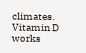climates. Vitamin D works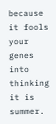because it fools your genes into thinking it is summer.